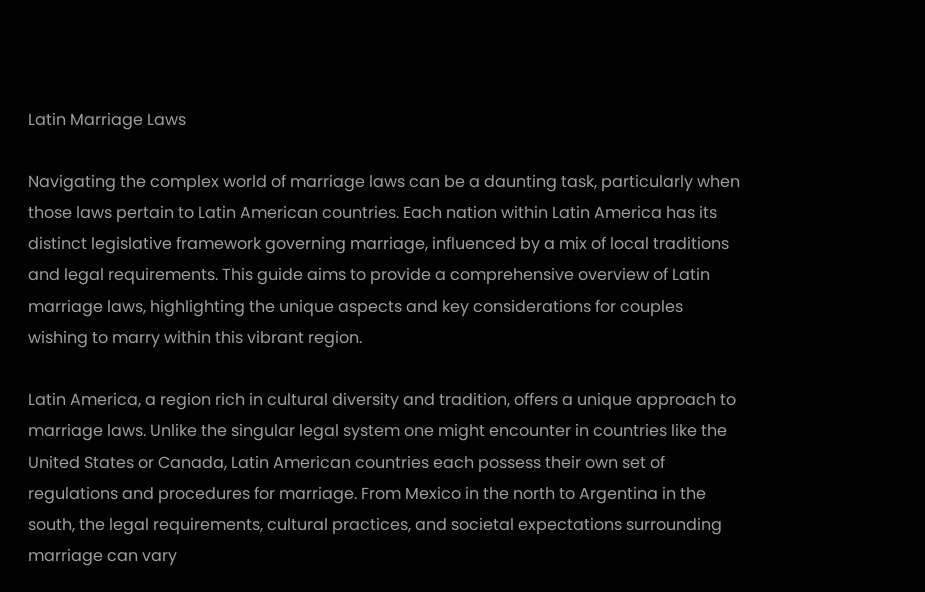Latin Marriage Laws

Navigating the complex world of marriage laws can be a daunting task, particularly when those laws pertain to Latin American countries. Each nation within Latin America has its distinct legislative framework governing marriage, influenced by a mix of local traditions and legal requirements. This guide aims to provide a comprehensive overview of Latin marriage laws, highlighting the unique aspects and key considerations for couples wishing to marry within this vibrant region.

Latin America, a region rich in cultural diversity and tradition, offers a unique approach to marriage laws. Unlike the singular legal system one might encounter in countries like the United States or Canada, Latin American countries each possess their own set of regulations and procedures for marriage. From Mexico in the north to Argentina in the south, the legal requirements, cultural practices, and societal expectations surrounding marriage can vary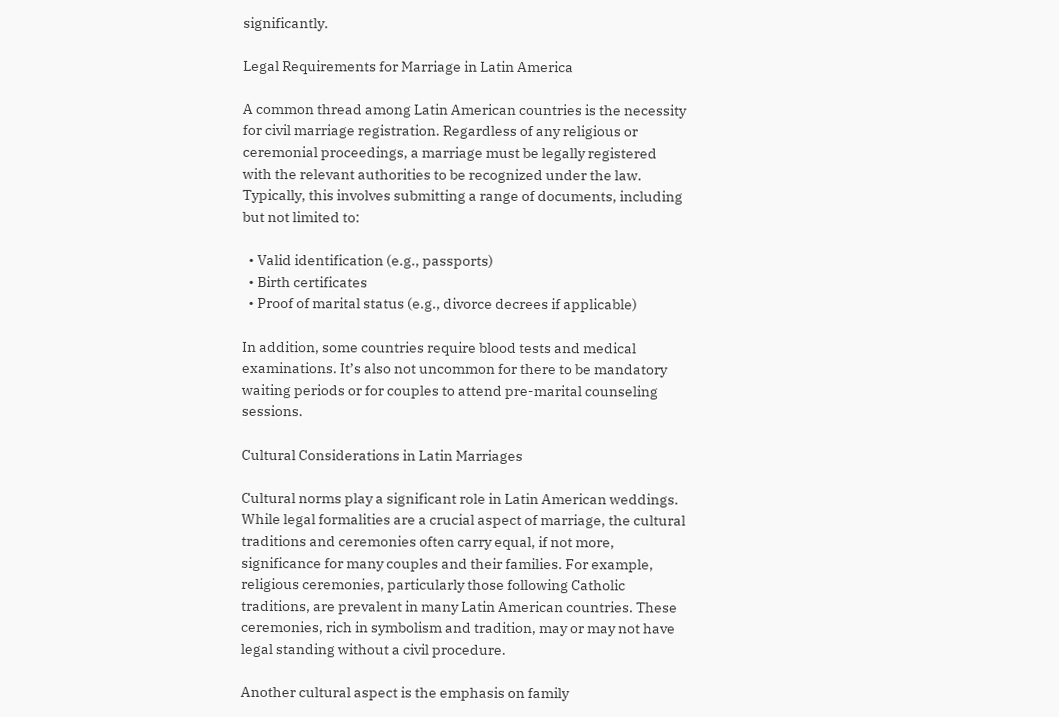significantly.

Legal Requirements for Marriage in Latin America

A common thread among Latin American countries is the necessity for civil marriage registration. Regardless of any religious or ceremonial proceedings, a marriage must be legally registered with the relevant authorities to be recognized under the law. Typically, this involves submitting a range of documents, including but not limited to:

  • Valid identification (e.g., passports)
  • Birth certificates
  • Proof of marital status (e.g., divorce decrees if applicable)

In addition, some countries require blood tests and medical examinations. It’s also not uncommon for there to be mandatory waiting periods or for couples to attend pre-marital counseling sessions.

Cultural Considerations in Latin Marriages

Cultural norms play a significant role in Latin American weddings. While legal formalities are a crucial aspect of marriage, the cultural traditions and ceremonies often carry equal, if not more, significance for many couples and their families. For example, religious ceremonies, particularly those following Catholic traditions, are prevalent in many Latin American countries. These ceremonies, rich in symbolism and tradition, may or may not have legal standing without a civil procedure.

Another cultural aspect is the emphasis on family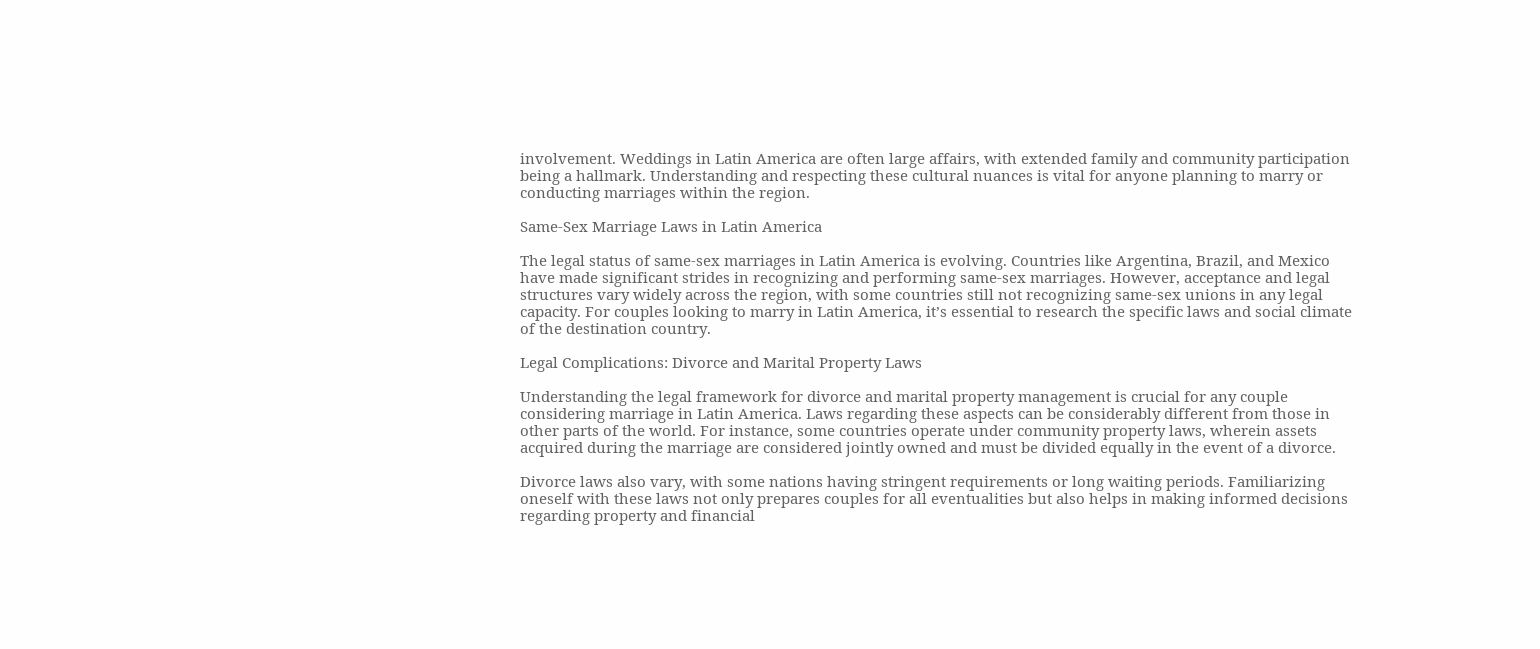involvement. Weddings in Latin America are often large affairs, with extended family and community participation being a hallmark. Understanding and respecting these cultural nuances is vital for anyone planning to marry or conducting marriages within the region.

Same-Sex Marriage Laws in Latin America

The legal status of same-sex marriages in Latin America is evolving. Countries like Argentina, Brazil, and Mexico have made significant strides in recognizing and performing same-sex marriages. However, acceptance and legal structures vary widely across the region, with some countries still not recognizing same-sex unions in any legal capacity. For couples looking to marry in Latin America, it’s essential to research the specific laws and social climate of the destination country.

Legal Complications: Divorce and Marital Property Laws

Understanding the legal framework for divorce and marital property management is crucial for any couple considering marriage in Latin America. Laws regarding these aspects can be considerably different from those in other parts of the world. For instance, some countries operate under community property laws, wherein assets acquired during the marriage are considered jointly owned and must be divided equally in the event of a divorce.

Divorce laws also vary, with some nations having stringent requirements or long waiting periods. Familiarizing oneself with these laws not only prepares couples for all eventualities but also helps in making informed decisions regarding property and financial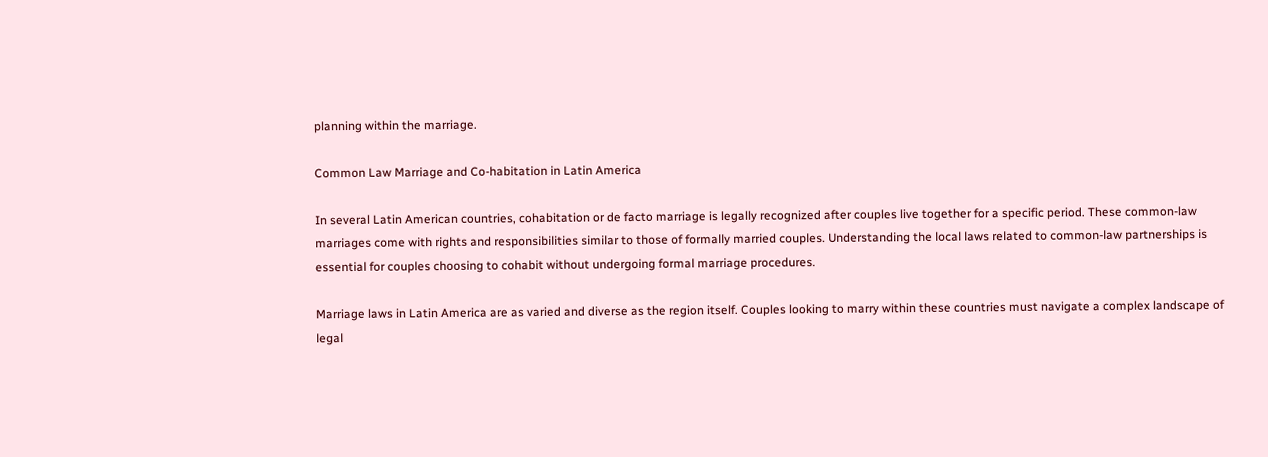planning within the marriage.

Common Law Marriage and Co-habitation in Latin America

In several Latin American countries, cohabitation or de facto marriage is legally recognized after couples live together for a specific period. These common-law marriages come with rights and responsibilities similar to those of formally married couples. Understanding the local laws related to common-law partnerships is essential for couples choosing to cohabit without undergoing formal marriage procedures.

Marriage laws in Latin America are as varied and diverse as the region itself. Couples looking to marry within these countries must navigate a complex landscape of legal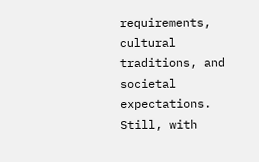requirements, cultural traditions, and societal expectations. Still, with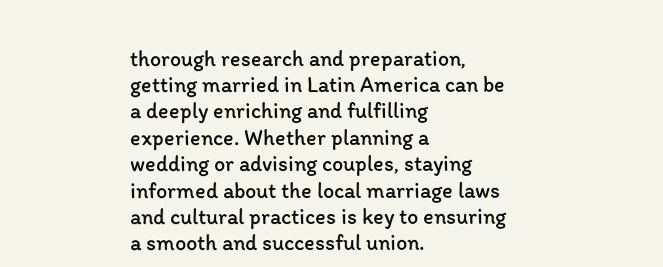thorough research and preparation, getting married in Latin America can be a deeply enriching and fulfilling experience. Whether planning a wedding or advising couples, staying informed about the local marriage laws and cultural practices is key to ensuring a smooth and successful union.